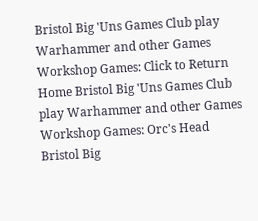Bristol Big 'Uns Games Club play Warhammer and other Games Workshop Games: Click to Return Home Bristol Big 'Uns Games Club play Warhammer and other Games Workshop Games: Orc's Head
Bristol Big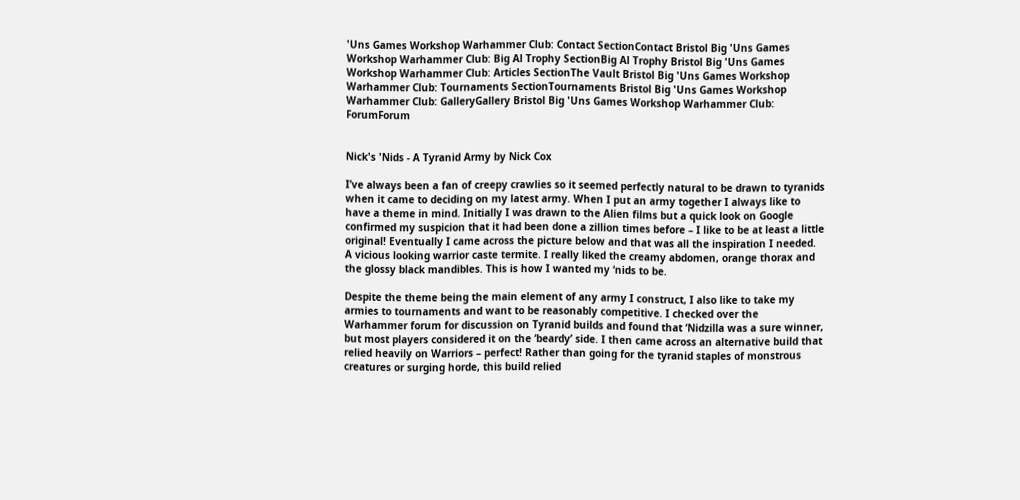'Uns Games Workshop Warhammer Club: Contact SectionContact Bristol Big 'Uns Games Workshop Warhammer Club: Big Al Trophy SectionBig Al Trophy Bristol Big 'Uns Games Workshop Warhammer Club: Articles SectionThe Vault Bristol Big 'Uns Games Workshop Warhammer Club: Tournaments SectionTournaments Bristol Big 'Uns Games Workshop Warhammer Club: GalleryGallery Bristol Big 'Uns Games Workshop Warhammer Club: ForumForum


Nick's 'Nids - A Tyranid Army by Nick Cox

I’ve always been a fan of creepy crawlies so it seemed perfectly natural to be drawn to tyranids when it came to deciding on my latest army. When I put an army together I always like to have a theme in mind. Initially I was drawn to the Alien films but a quick look on Google confirmed my suspicion that it had been done a zillion times before – I like to be at least a little original! Eventually I came across the picture below and that was all the inspiration I needed. A vicious looking warrior caste termite. I really liked the creamy abdomen, orange thorax and the glossy black mandibles. This is how I wanted my ‘nids to be.

Despite the theme being the main element of any army I construct, I also like to take my armies to tournaments and want to be reasonably competitive. I checked over the Warhammer forum for discussion on Tyranid builds and found that ‘Nidzilla was a sure winner, but most players considered it on the ‘beardy’ side. I then came across an alternative build that relied heavily on Warriors – perfect! Rather than going for the tyranid staples of monstrous creatures or surging horde, this build relied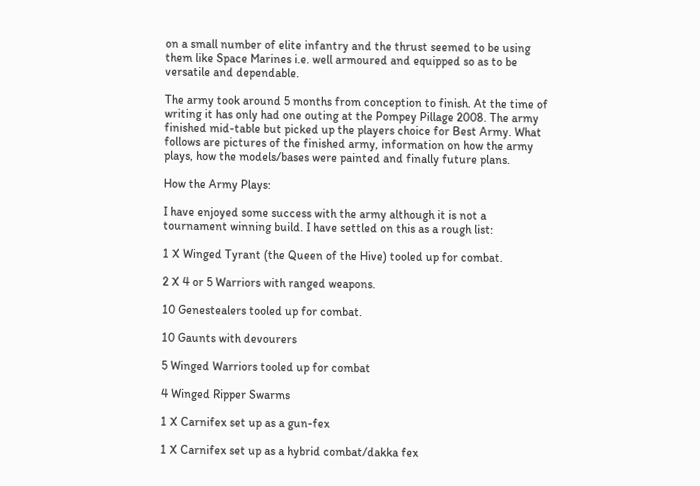on a small number of elite infantry and the thrust seemed to be using them like Space Marines i.e. well armoured and equipped so as to be versatile and dependable.

The army took around 5 months from conception to finish. At the time of writing it has only had one outing at the Pompey Pillage 2008. The army finished mid-table but picked up the players choice for Best Army. What follows are pictures of the finished army, information on how the army plays, how the models/bases were painted and finally future plans.

How the Army Plays:

I have enjoyed some success with the army although it is not a tournament winning build. I have settled on this as a rough list:

1 X Winged Tyrant (the Queen of the Hive) tooled up for combat.

2 X 4 or 5 Warriors with ranged weapons.

10 Genestealers tooled up for combat.

10 Gaunts with devourers

5 Winged Warriors tooled up for combat

4 Winged Ripper Swarms

1 X Carnifex set up as a gun-fex

1 X Carnifex set up as a hybrid combat/dakka fex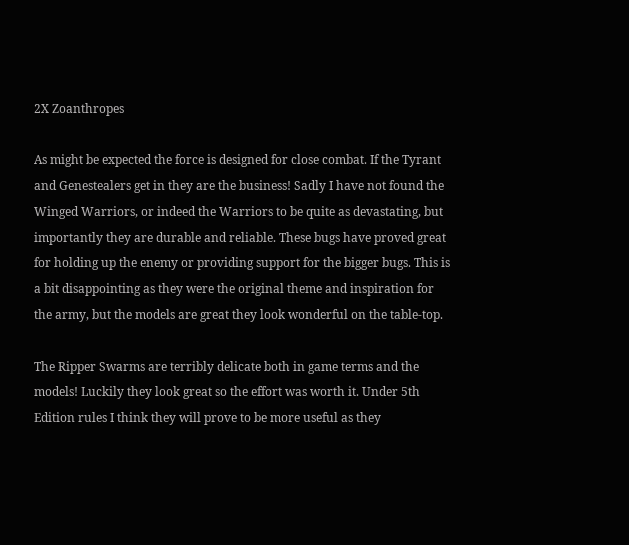2X Zoanthropes

As might be expected the force is designed for close combat. If the Tyrant and Genestealers get in they are the business! Sadly I have not found the Winged Warriors, or indeed the Warriors to be quite as devastating, but importantly they are durable and reliable. These bugs have proved great for holding up the enemy or providing support for the bigger bugs. This is a bit disappointing as they were the original theme and inspiration for the army, but the models are great they look wonderful on the table-top.

The Ripper Swarms are terribly delicate both in game terms and the models! Luckily they look great so the effort was worth it. Under 5th Edition rules I think they will prove to be more useful as they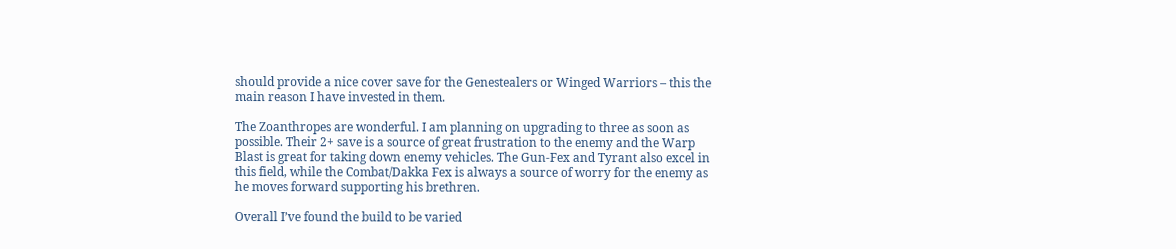should provide a nice cover save for the Genestealers or Winged Warriors – this the main reason I have invested in them.

The Zoanthropes are wonderful. I am planning on upgrading to three as soon as possible. Their 2+ save is a source of great frustration to the enemy and the Warp Blast is great for taking down enemy vehicles. The Gun-Fex and Tyrant also excel in this field, while the Combat/Dakka Fex is always a source of worry for the enemy as he moves forward supporting his brethren.

Overall I’ve found the build to be varied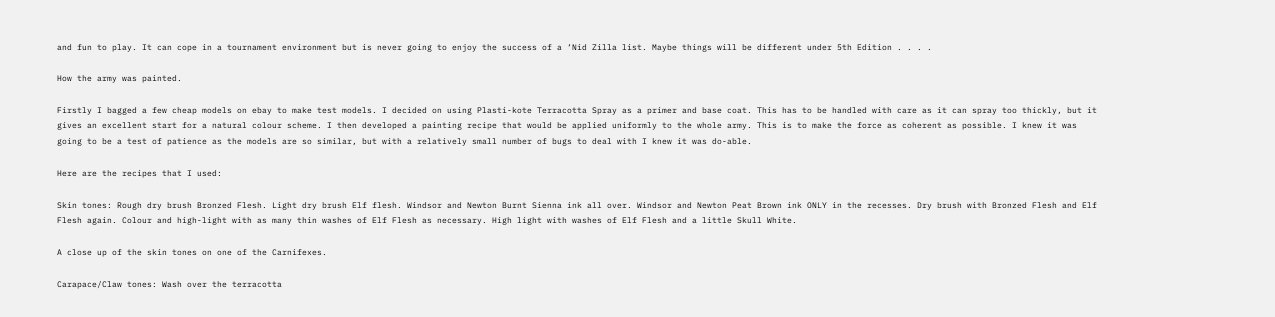and fun to play. It can cope in a tournament environment but is never going to enjoy the success of a ‘Nid Zilla list. Maybe things will be different under 5th Edition . . . .

How the army was painted.

Firstly I bagged a few cheap models on ebay to make test models. I decided on using Plasti-kote Terracotta Spray as a primer and base coat. This has to be handled with care as it can spray too thickly, but it gives an excellent start for a natural colour scheme. I then developed a painting recipe that would be applied uniformly to the whole army. This is to make the force as coherent as possible. I knew it was going to be a test of patience as the models are so similar, but with a relatively small number of bugs to deal with I knew it was do-able.

Here are the recipes that I used:

Skin tones: Rough dry brush Bronzed Flesh. Light dry brush Elf flesh. Windsor and Newton Burnt Sienna ink all over. Windsor and Newton Peat Brown ink ONLY in the recesses. Dry brush with Bronzed Flesh and Elf Flesh again. Colour and high-light with as many thin washes of Elf Flesh as necessary. High light with washes of Elf Flesh and a little Skull White.

A close up of the skin tones on one of the Carnifexes.

Carapace/Claw tones: Wash over the terracotta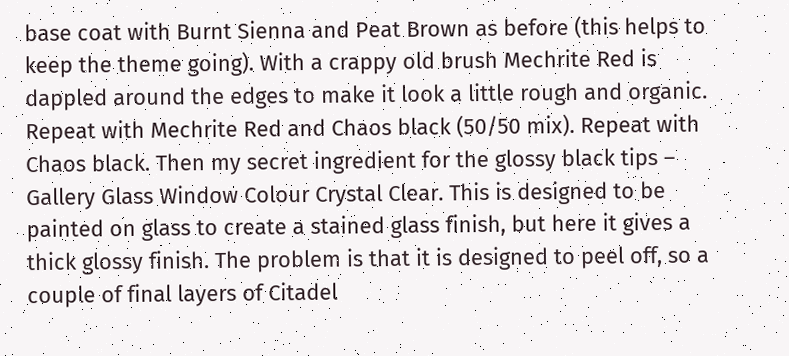base coat with Burnt Sienna and Peat Brown as before (this helps to keep the theme going). With a crappy old brush Mechrite Red is dappled around the edges to make it look a little rough and organic. Repeat with Mechrite Red and Chaos black (50/50 mix). Repeat with Chaos black. Then my secret ingredient for the glossy black tips – Gallery Glass Window Colour Crystal Clear. This is designed to be painted on glass to create a stained glass finish, but here it gives a thick glossy finish. The problem is that it is designed to peel off, so a couple of final layers of Citadel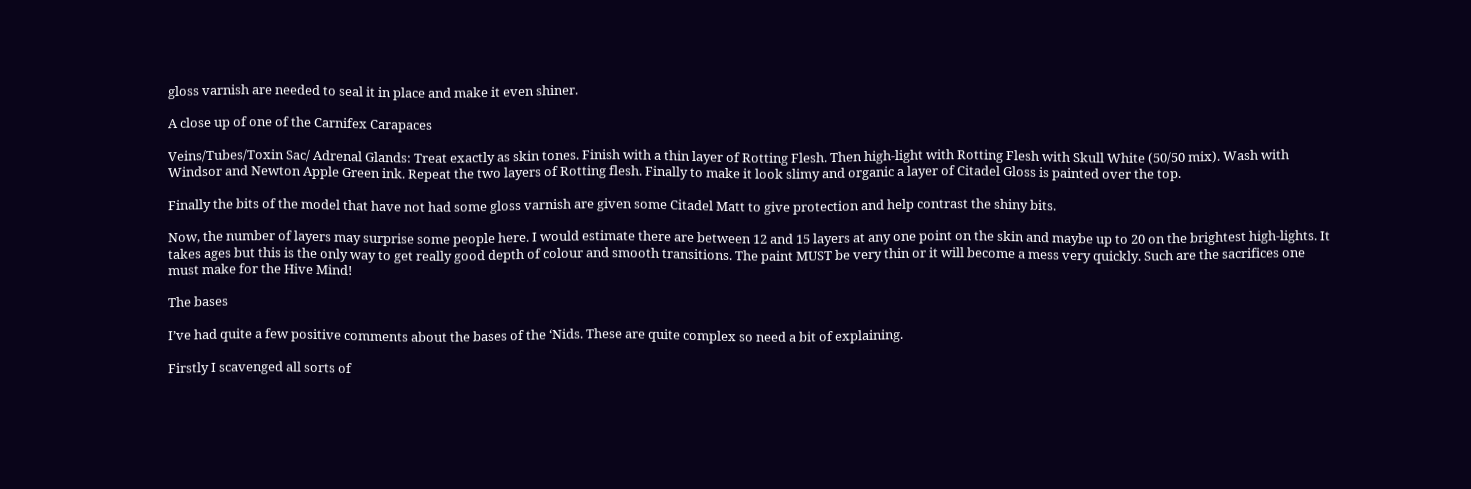gloss varnish are needed to seal it in place and make it even shiner.

A close up of one of the Carnifex Carapaces

Veins/Tubes/Toxin Sac/ Adrenal Glands: Treat exactly as skin tones. Finish with a thin layer of Rotting Flesh. Then high-light with Rotting Flesh with Skull White (50/50 mix). Wash with Windsor and Newton Apple Green ink. Repeat the two layers of Rotting flesh. Finally to make it look slimy and organic a layer of Citadel Gloss is painted over the top.

Finally the bits of the model that have not had some gloss varnish are given some Citadel Matt to give protection and help contrast the shiny bits.

Now, the number of layers may surprise some people here. I would estimate there are between 12 and 15 layers at any one point on the skin and maybe up to 20 on the brightest high-lights. It takes ages but this is the only way to get really good depth of colour and smooth transitions. The paint MUST be very thin or it will become a mess very quickly. Such are the sacrifices one must make for the Hive Mind!

The bases

I’ve had quite a few positive comments about the bases of the ‘Nids. These are quite complex so need a bit of explaining.

Firstly I scavenged all sorts of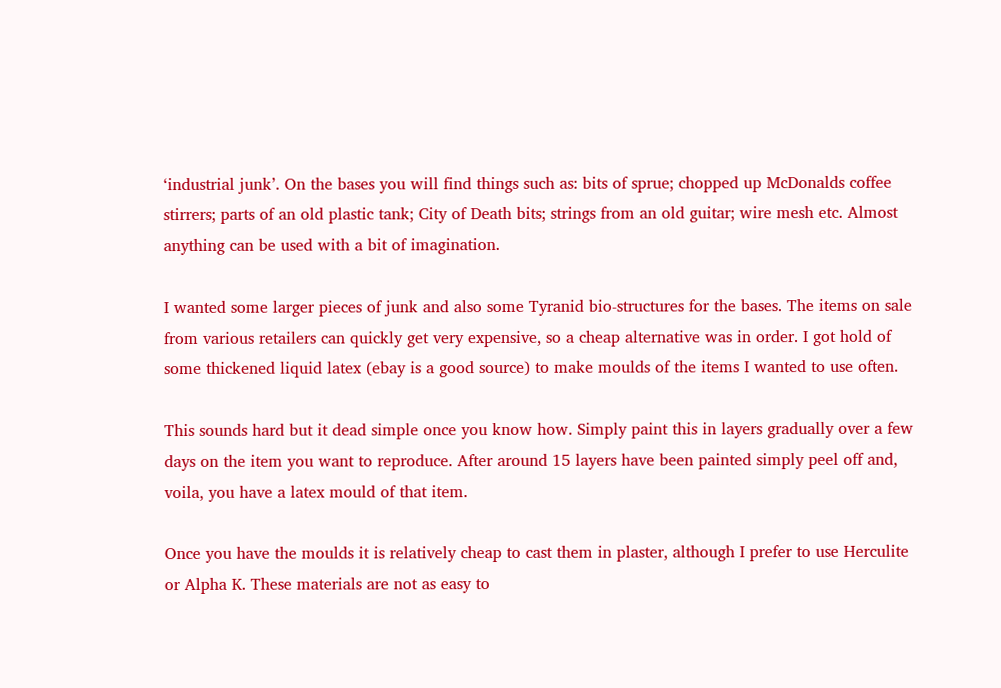‘industrial junk’. On the bases you will find things such as: bits of sprue; chopped up McDonalds coffee stirrers; parts of an old plastic tank; City of Death bits; strings from an old guitar; wire mesh etc. Almost anything can be used with a bit of imagination.

I wanted some larger pieces of junk and also some Tyranid bio-structures for the bases. The items on sale from various retailers can quickly get very expensive, so a cheap alternative was in order. I got hold of some thickened liquid latex (ebay is a good source) to make moulds of the items I wanted to use often.

This sounds hard but it dead simple once you know how. Simply paint this in layers gradually over a few days on the item you want to reproduce. After around 15 layers have been painted simply peel off and, voila, you have a latex mould of that item.

Once you have the moulds it is relatively cheap to cast them in plaster, although I prefer to use Herculite or Alpha K. These materials are not as easy to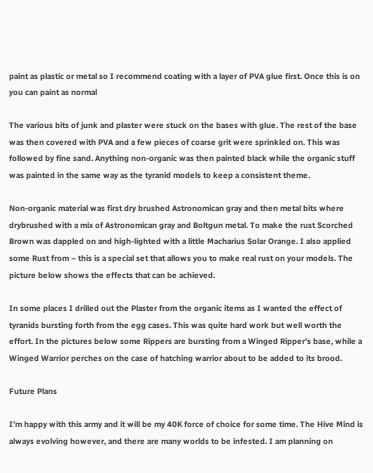paint as plastic or metal so I recommend coating with a layer of PVA glue first. Once this is on you can paint as normal

The various bits of junk and plaster were stuck on the bases with glue. The rest of the base was then covered with PVA and a few pieces of coarse grit were sprinkled on. This was followed by fine sand. Anything non-organic was then painted black while the organic stuff was painted in the same way as the tyranid models to keep a consistent theme.

Non-organic material was first dry brushed Astronomican gray and then metal bits where drybrushed with a mix of Astronomican gray and Boltgun metal. To make the rust Scorched Brown was dappled on and high-lighted with a little Macharius Solar Orange. I also applied some Rust from – this is a special set that allows you to make real rust on your models. The picture below shows the effects that can be achieved.

In some places I drilled out the Plaster from the organic items as I wanted the effect of tyranids bursting forth from the egg cases. This was quite hard work but well worth the effort. In the pictures below some Rippers are bursting from a Winged Ripper’s base, while a Winged Warrior perches on the case of hatching warrior about to be added to its brood.

Future Plans

I’m happy with this army and it will be my 40K force of choice for some time. The Hive Mind is always evolving however, and there are many worlds to be infested. I am planning on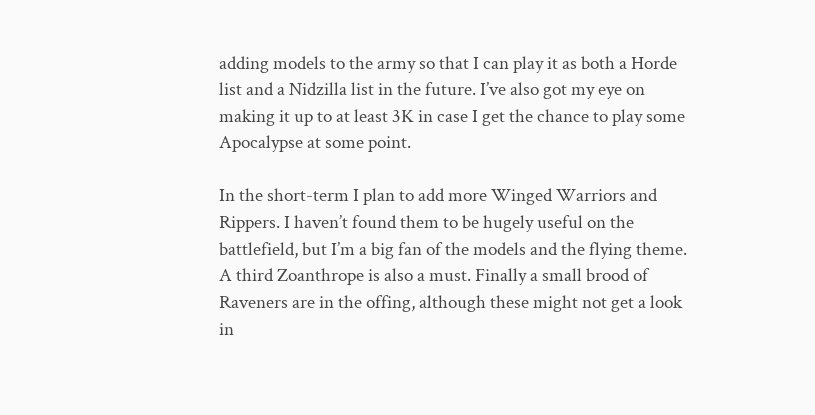adding models to the army so that I can play it as both a Horde list and a Nidzilla list in the future. I’ve also got my eye on making it up to at least 3K in case I get the chance to play some Apocalypse at some point.

In the short-term I plan to add more Winged Warriors and Rippers. I haven’t found them to be hugely useful on the battlefield, but I’m a big fan of the models and the flying theme. A third Zoanthrope is also a must. Finally a small brood of Raveners are in the offing, although these might not get a look in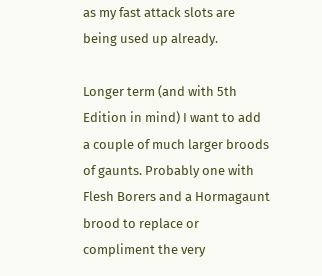as my fast attack slots are being used up already.

Longer term (and with 5th Edition in mind) I want to add a couple of much larger broods of gaunts. Probably one with Flesh Borers and a Hormagaunt brood to replace or compliment the very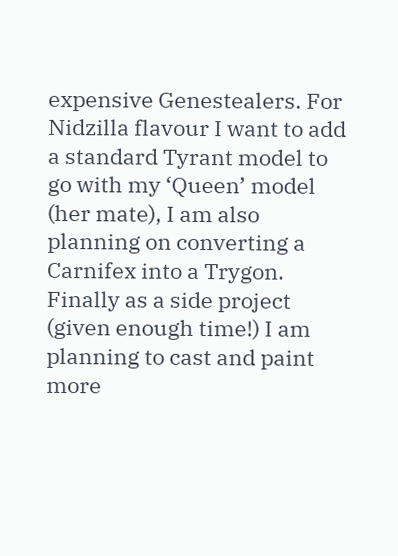expensive Genestealers. For Nidzilla flavour I want to add a standard Tyrant model to go with my ‘Queen’ model (her mate), I am also planning on converting a Carnifex into a Trygon. Finally as a side project (given enough time!) I am planning to cast and paint more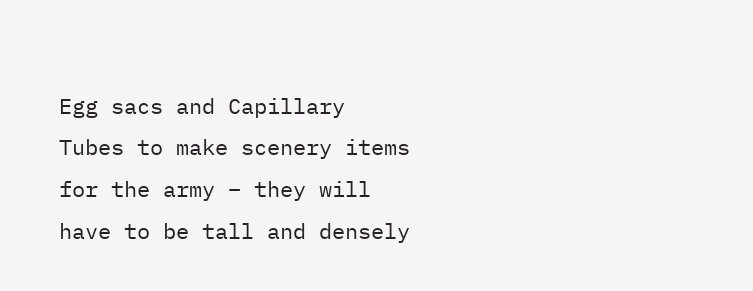Egg sacs and Capillary Tubes to make scenery items for the army – they will have to be tall and densely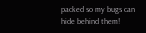packed so my bugs can hide behind them!